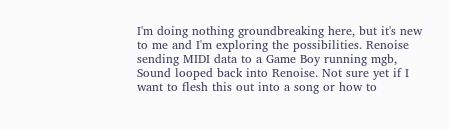I'm doing nothing groundbreaking here, but it's new to me and I'm exploring the possibilities. Renoise sending MIDI data to a Game Boy running mgb, Sound looped back into Renoise. Not sure yet if I want to flesh this out into a song or how to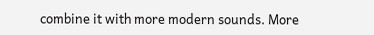combine it with more modern sounds. More